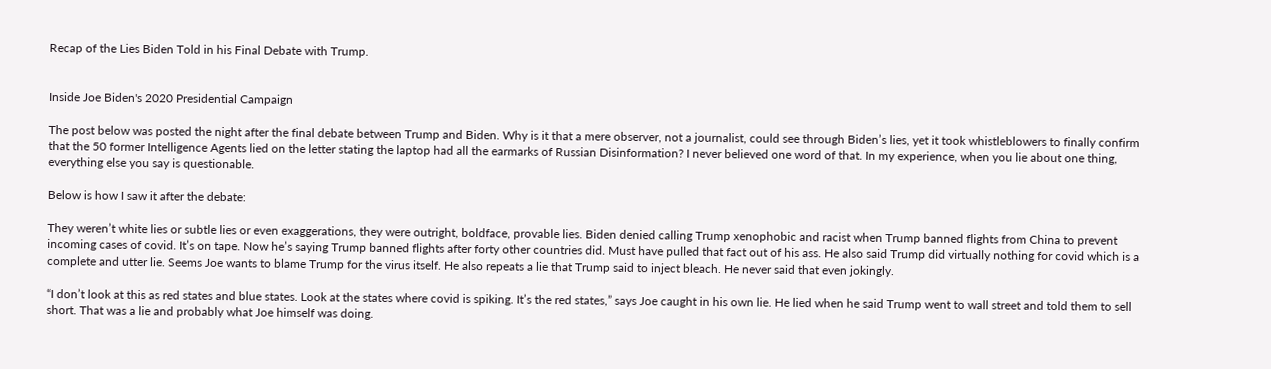Recap of the Lies Biden Told in his Final Debate with Trump.


Inside Joe Biden's 2020 Presidential Campaign

The post below was posted the night after the final debate between Trump and Biden. Why is it that a mere observer, not a journalist, could see through Biden’s lies, yet it took whistleblowers to finally confirm that the 50 former Intelligence Agents lied on the letter stating the laptop had all the earmarks of Russian Disinformation? I never believed one word of that. In my experience, when you lie about one thing, everything else you say is questionable.

Below is how I saw it after the debate:

They weren’t white lies or subtle lies or even exaggerations, they were outright, boldface, provable lies. Biden denied calling Trump xenophobic and racist when Trump banned flights from China to prevent incoming cases of covid. It’s on tape. Now he’s saying Trump banned flights after forty other countries did. Must have pulled that fact out of his ass. He also said Trump did virtually nothing for covid which is a complete and utter lie. Seems Joe wants to blame Trump for the virus itself. He also repeats a lie that Trump said to inject bleach. He never said that even jokingly.

“I don’t look at this as red states and blue states. Look at the states where covid is spiking. It’s the red states,” says Joe caught in his own lie. He lied when he said Trump went to wall street and told them to sell short. That was a lie and probably what Joe himself was doing.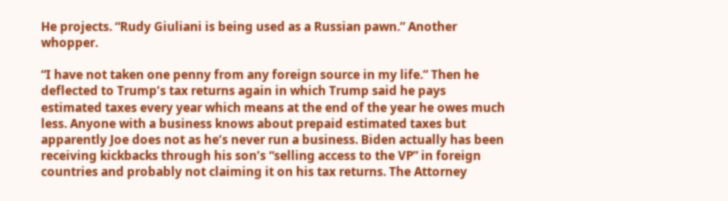He projects. “Rudy Giuliani is being used as a Russian pawn.” Another whopper.

“I have not taken one penny from any foreign source in my life.” Then he deflected to Trump’s tax returns again in which Trump said he pays estimated taxes every year which means at the end of the year he owes much less. Anyone with a business knows about prepaid estimated taxes but apparently Joe does not as he’s never run a business. Biden actually has been receiving kickbacks through his son’s “selling access to the VP” in foreign countries and probably not claiming it on his tax returns. The Attorney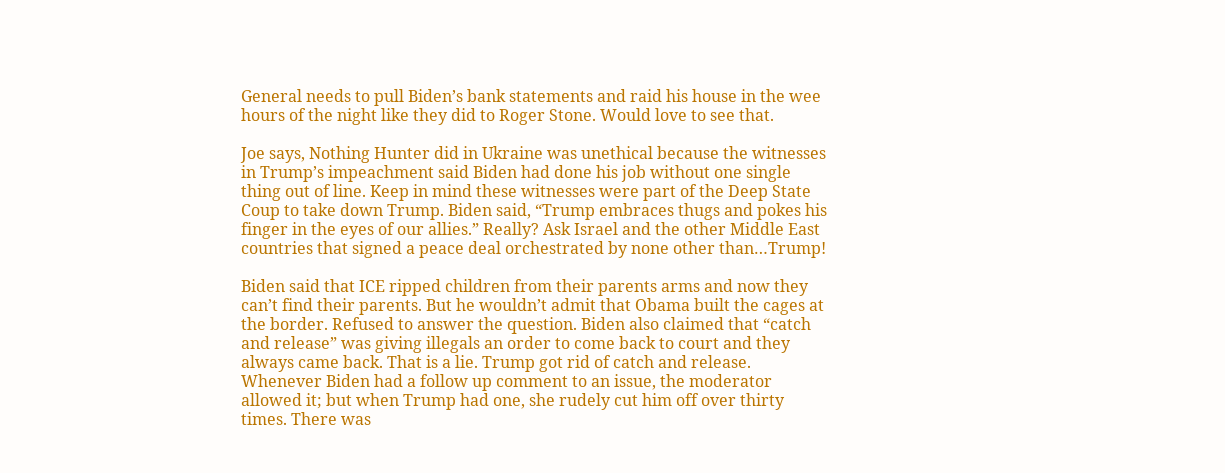General needs to pull Biden’s bank statements and raid his house in the wee hours of the night like they did to Roger Stone. Would love to see that.

Joe says, Nothing Hunter did in Ukraine was unethical because the witnesses in Trump’s impeachment said Biden had done his job without one single thing out of line. Keep in mind these witnesses were part of the Deep State Coup to take down Trump. Biden said, “Trump embraces thugs and pokes his finger in the eyes of our allies.” Really? Ask Israel and the other Middle East countries that signed a peace deal orchestrated by none other than…Trump!

Biden said that ICE ripped children from their parents arms and now they can’t find their parents. But he wouldn’t admit that Obama built the cages at the border. Refused to answer the question. Biden also claimed that “catch and release” was giving illegals an order to come back to court and they always came back. That is a lie. Trump got rid of catch and release. Whenever Biden had a follow up comment to an issue, the moderator allowed it; but when Trump had one, she rudely cut him off over thirty times. There was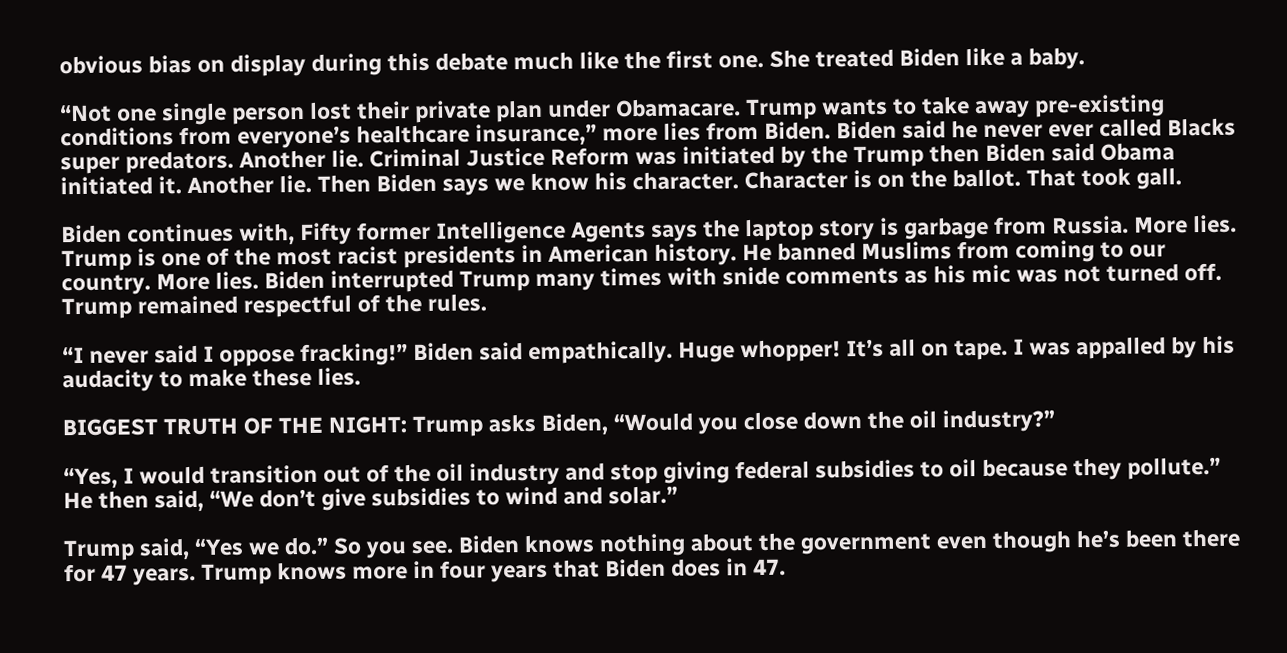obvious bias on display during this debate much like the first one. She treated Biden like a baby.

“Not one single person lost their private plan under Obamacare. Trump wants to take away pre-existing conditions from everyone’s healthcare insurance,” more lies from Biden. Biden said he never ever called Blacks super predators. Another lie. Criminal Justice Reform was initiated by the Trump then Biden said Obama initiated it. Another lie. Then Biden says we know his character. Character is on the ballot. That took gall.

Biden continues with, Fifty former Intelligence Agents says the laptop story is garbage from Russia. More lies. Trump is one of the most racist presidents in American history. He banned Muslims from coming to our country. More lies. Biden interrupted Trump many times with snide comments as his mic was not turned off. Trump remained respectful of the rules.

“I never said I oppose fracking!” Biden said empathically. Huge whopper! It’s all on tape. I was appalled by his audacity to make these lies.

BIGGEST TRUTH OF THE NIGHT: Trump asks Biden, “Would you close down the oil industry?”

“Yes, I would transition out of the oil industry and stop giving federal subsidies to oil because they pollute.” He then said, “We don’t give subsidies to wind and solar.”

Trump said, “Yes we do.” So you see. Biden knows nothing about the government even though he’s been there for 47 years. Trump knows more in four years that Biden does in 47.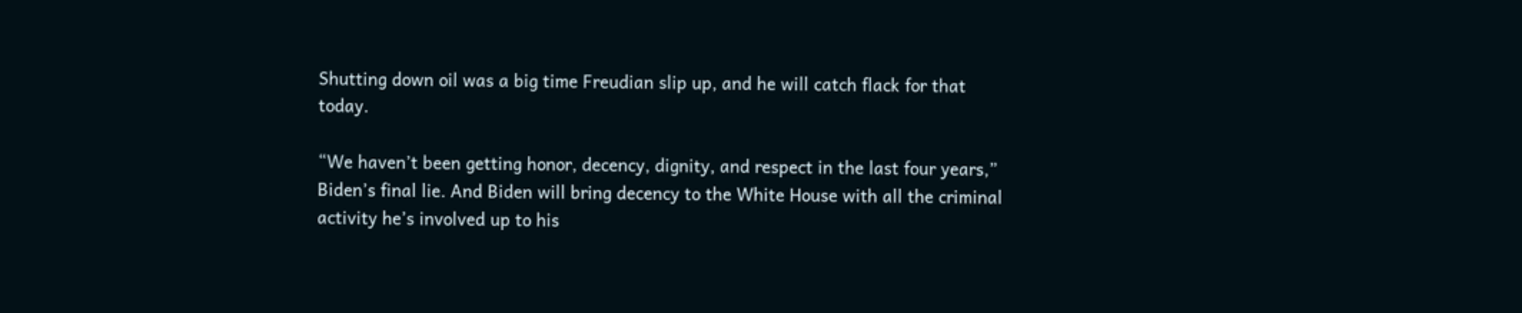Shutting down oil was a big time Freudian slip up, and he will catch flack for that today.

“We haven’t been getting honor, decency, dignity, and respect in the last four years,” Biden’s final lie. And Biden will bring decency to the White House with all the criminal activity he’s involved up to his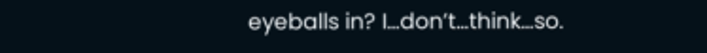eyeballs in? I…don’t…think…so.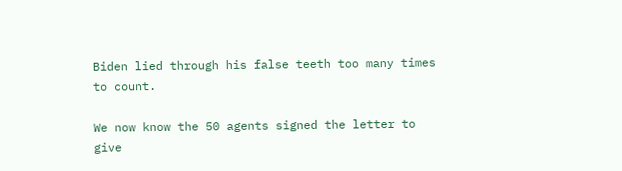Biden lied through his false teeth too many times to count.

We now know the 50 agents signed the letter to give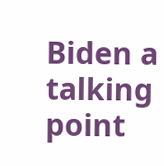Biden a talking point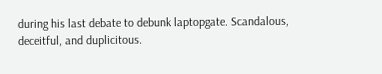during his last debate to debunk laptopgate. Scandalous, deceitful, and duplicitous.